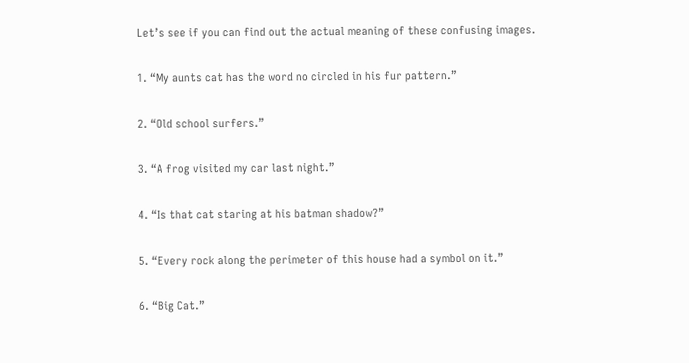Let’s see if you can find out the actual meaning of these confusing images.

1. “My aunts cat has the word no circled in his fur pattern.”

2. “Old school surfers.”

3. “A frog visited my car last night.”

4. “Is that cat staring at his batman shadow?”

5. “Every rock along the perimeter of this house had a symbol on it.”

6. “Big Cat.”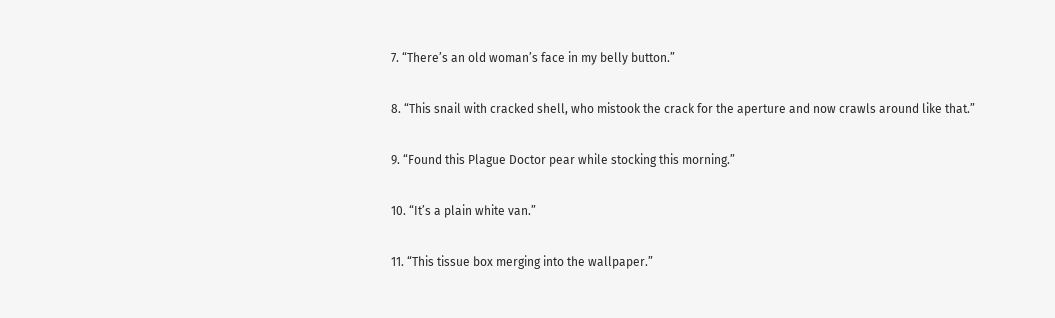7. “There’s an old woman’s face in my belly button.”

8. “This snail with cracked shell, who mistook the crack for the aperture and now crawls around like that.”

9. “Found this Plague Doctor pear while stocking this morning.”

10. “It’s a plain white van.”

11. “This tissue box merging into the wallpaper.”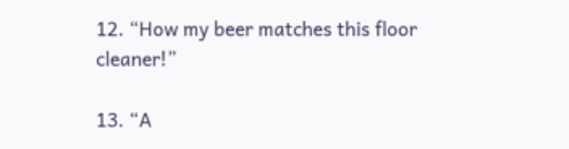12. “How my beer matches this floor cleaner!”

13. “A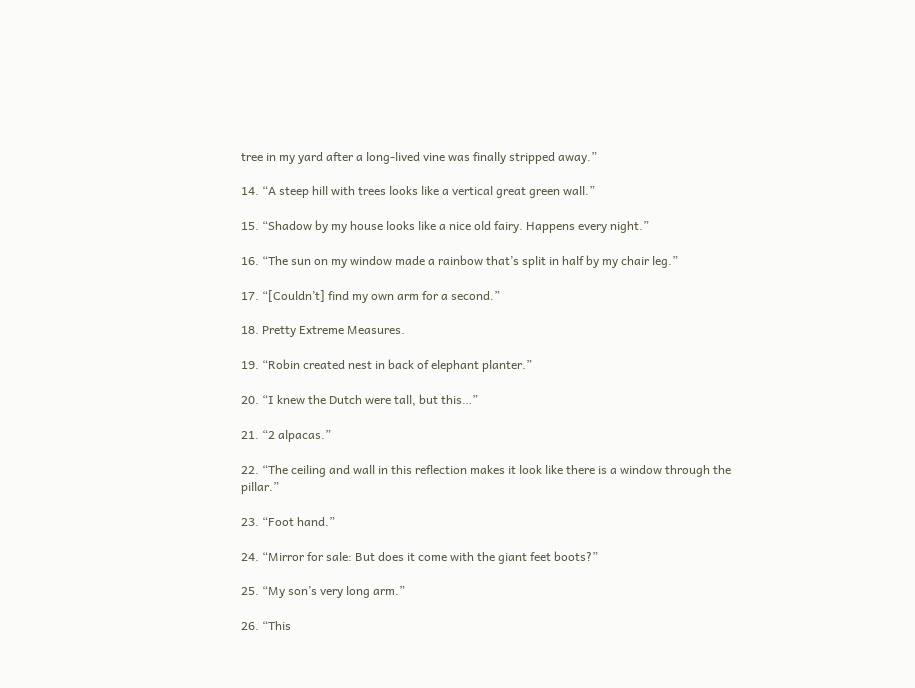tree in my yard after a long-lived vine was finally stripped away.”

14. “A steep hill with trees looks like a vertical great green wall.”

15. “Shadow by my house looks like a nice old fairy. Happens every night.”

16. “The sun on my window made a rainbow that’s split in half by my chair leg.”

17. “[Couldn’t] find my own arm for a second.”

18. Pretty Extreme Measures.

19. “Robin created nest in back of elephant planter.”

20. “I knew the Dutch were tall, but this…”

21. “2 alpacas.”

22. “The ceiling and wall in this reflection makes it look like there is a window through the pillar.”

23. “Foot hand.”

24. “Mirror for sale: But does it come with the giant feet boots?”

25. “My son’s very long arm.”

26. “This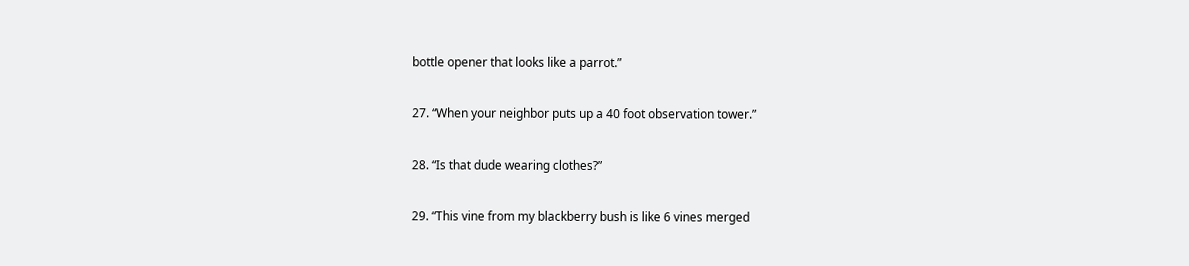bottle opener that looks like a parrot.”

27. “When your neighbor puts up a 40 foot observation tower.”

28. “Is that dude wearing clothes?”

29. “This vine from my blackberry bush is like 6 vines merged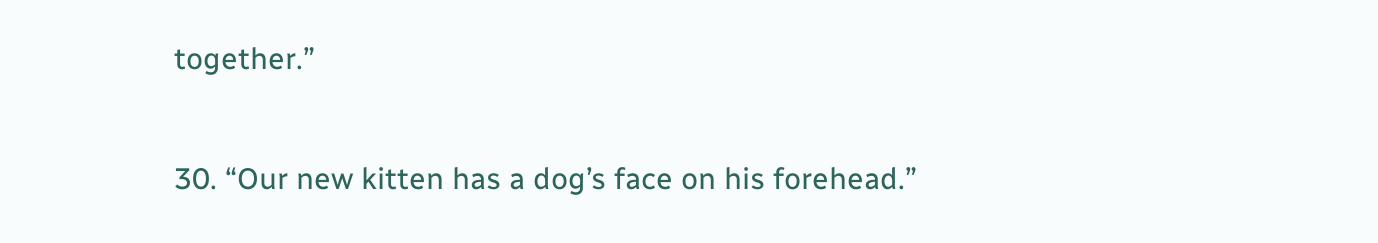together.”

30. “Our new kitten has a dog’s face on his forehead.”